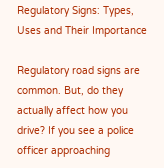Regulatory Signs: Types, Uses and Their Importance

Regulatory road signs are common. But, do they actually affect how you drive? If you see a police officer approaching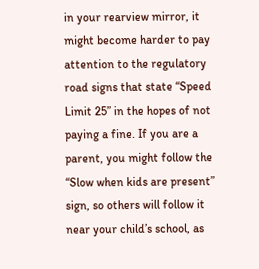in your rearview mirror, it might become harder to pay attention to the regulatory road signs that state “Speed Limit 25” in the hopes of not paying a fine. If you are a parent, you might follow the “Slow when kids are present” sign, so others will follow it near your child’s school, as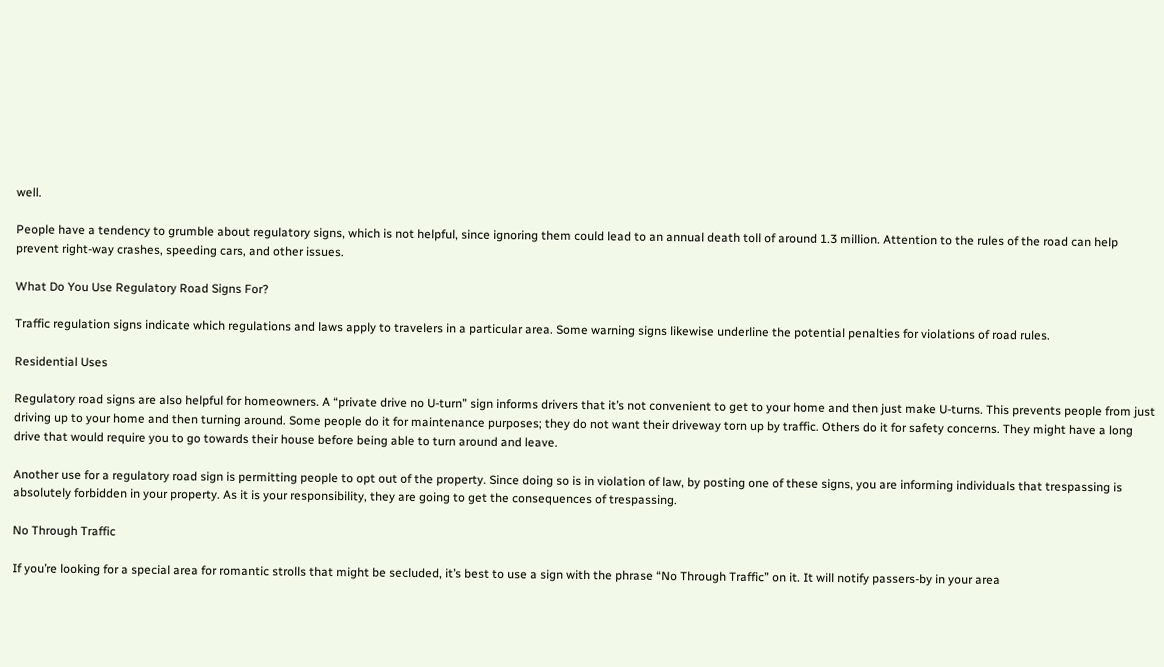well.

People have a tendency to grumble about regulatory signs, which is not helpful, since ignoring them could lead to an annual death toll of around 1.3 million. Attention to the rules of the road can help prevent right-way crashes, speeding cars, and other issues.

What Do You Use Regulatory Road Signs For?

Traffic regulation signs indicate which regulations and laws apply to travelers in a particular area. Some warning signs likewise underline the potential penalties for violations of road rules.

Residential Uses

Regulatory road signs are also helpful for homeowners. A “private drive no U-turn” sign informs drivers that it’s not convenient to get to your home and then just make U-turns. This prevents people from just driving up to your home and then turning around. Some people do it for maintenance purposes; they do not want their driveway torn up by traffic. Others do it for safety concerns. They might have a long drive that would require you to go towards their house before being able to turn around and leave.

Another use for a regulatory road sign is permitting people to opt out of the property. Since doing so is in violation of law, by posting one of these signs, you are informing individuals that trespassing is absolutely forbidden in your property. As it is your responsibility, they are going to get the consequences of trespassing.

No Through Traffic

If you’re looking for a special area for romantic strolls that might be secluded, it’s best to use a sign with the phrase “No Through Traffic” on it. It will notify passers-by in your area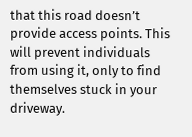that this road doesn’t provide access points. This will prevent individuals from using it, only to find themselves stuck in your driveway.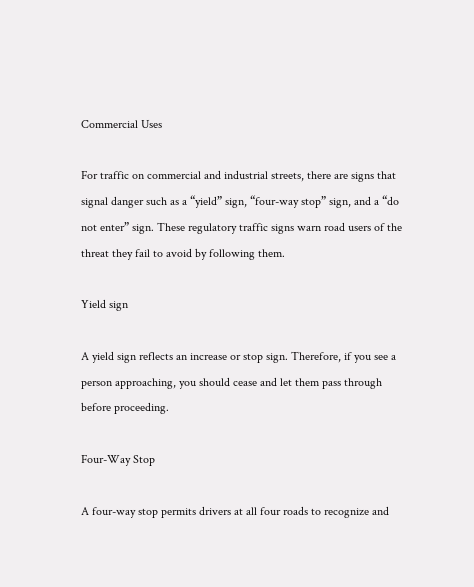Commercial Uses

For traffic on commercial and industrial streets, there are signs that signal danger such as a “yield” sign, “four-way stop” sign, and a “do not enter” sign. These regulatory traffic signs warn road users of the threat they fail to avoid by following them.

Yield sign

A yield sign reflects an increase or stop sign. Therefore, if you see a person approaching, you should cease and let them pass through before proceeding.

Four-Way Stop

A four-way stop permits drivers at all four roads to recognize and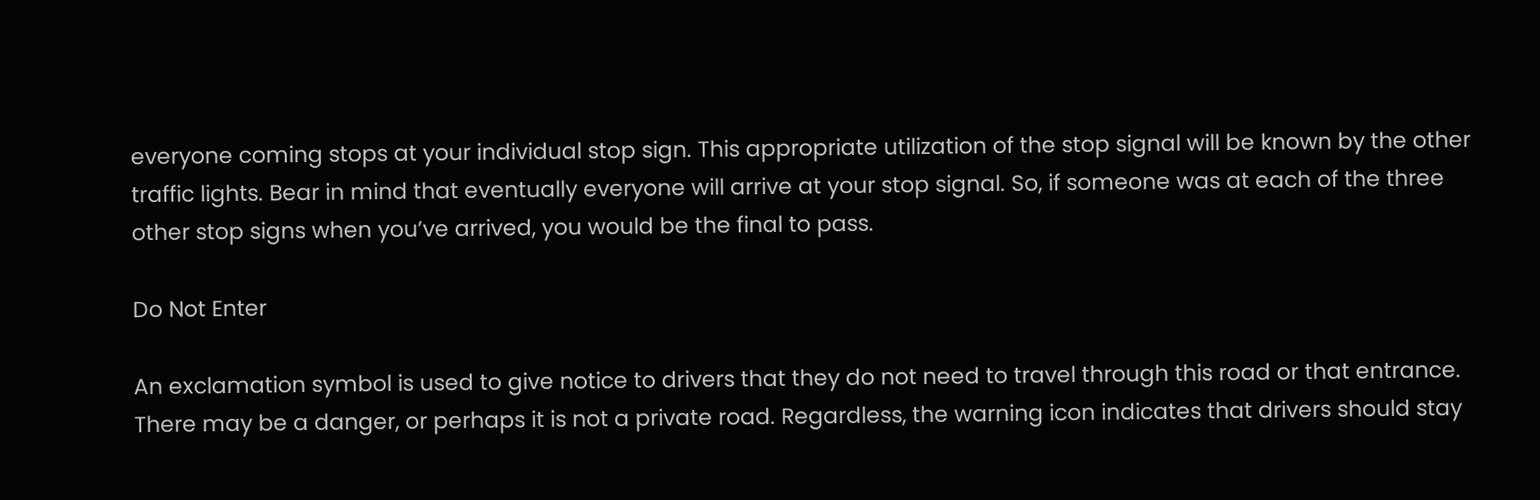everyone coming stops at your individual stop sign. This appropriate utilization of the stop signal will be known by the other traffic lights. Bear in mind that eventually everyone will arrive at your stop signal. So, if someone was at each of the three other stop signs when you’ve arrived, you would be the final to pass.

Do Not Enter

An exclamation symbol is used to give notice to drivers that they do not need to travel through this road or that entrance. There may be a danger, or perhaps it is not a private road. Regardless, the warning icon indicates that drivers should stay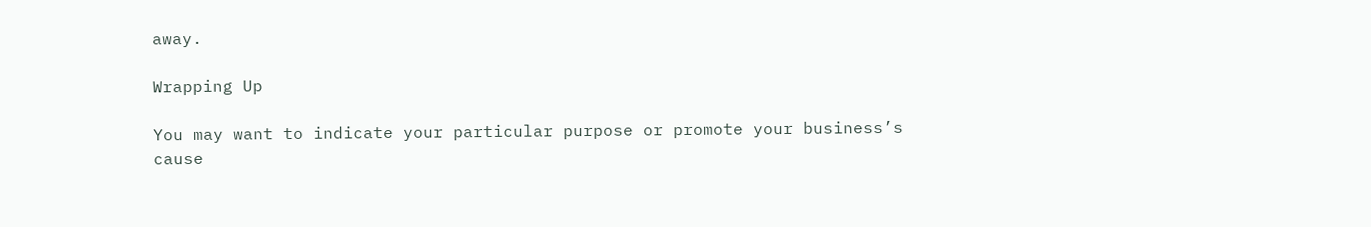away.

Wrapping Up

You may want to indicate your particular purpose or promote your business’s cause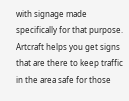with signage made specifically for that purpose. Artcraft helps you get signs that are there to keep traffic in the area safe for those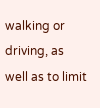walking or driving, as well as to limit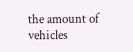the amount of vehicles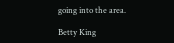going into the area.

Betty King